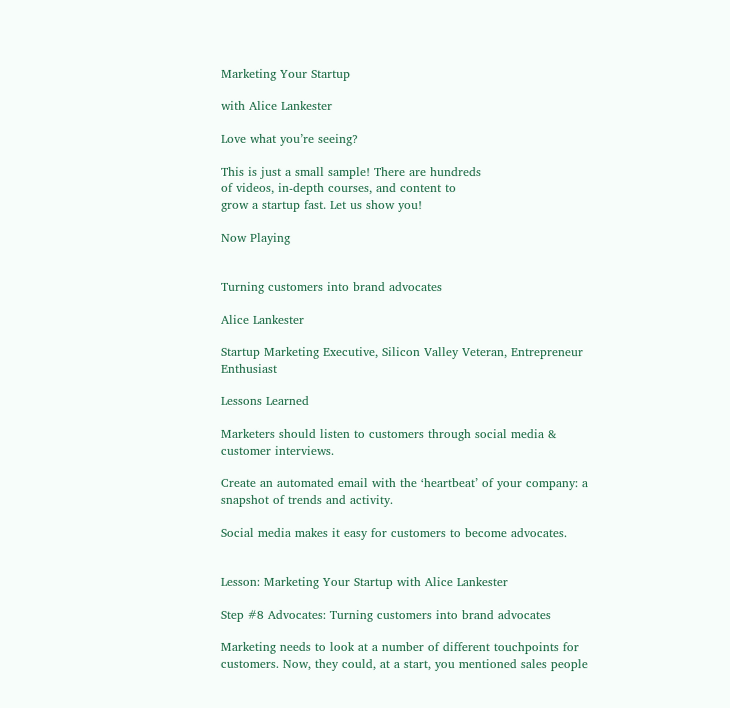Marketing Your Startup

with Alice Lankester

Love what you’re seeing?

This is just a small sample! There are hundreds
of videos, in-depth courses, and content to
grow a startup fast. Let us show you!

Now Playing


Turning customers into brand advocates

Alice Lankester

Startup Marketing Executive, Silicon Valley Veteran, Entrepreneur Enthusiast

Lessons Learned

Marketers should listen to customers through social media & customer interviews.

Create an automated email with the ‘heartbeat’ of your company: a snapshot of trends and activity.

Social media makes it easy for customers to become advocates.


Lesson: Marketing Your Startup with Alice Lankester

Step #8 Advocates: Turning customers into brand advocates

Marketing needs to look at a number of different touchpoints for customers. Now, they could, at a start, you mentioned sales people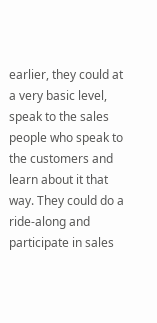earlier, they could at a very basic level, speak to the sales people who speak to the customers and learn about it that way. They could do a ride-along and participate in sales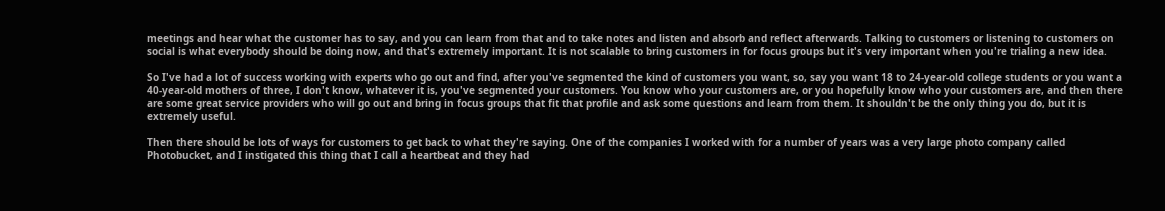meetings and hear what the customer has to say, and you can learn from that and to take notes and listen and absorb and reflect afterwards. Talking to customers or listening to customers on social is what everybody should be doing now, and that's extremely important. It is not scalable to bring customers in for focus groups but it's very important when you're trialing a new idea.

So I've had a lot of success working with experts who go out and find, after you've segmented the kind of customers you want, so, say you want 18 to 24-year-old college students or you want a 40-year-old mothers of three, I don't know, whatever it is, you've segmented your customers. You know who your customers are, or you hopefully know who your customers are, and then there are some great service providers who will go out and bring in focus groups that fit that profile and ask some questions and learn from them. It shouldn't be the only thing you do, but it is extremely useful.

Then there should be lots of ways for customers to get back to what they're saying. One of the companies I worked with for a number of years was a very large photo company called Photobucket, and I instigated this thing that I call a heartbeat and they had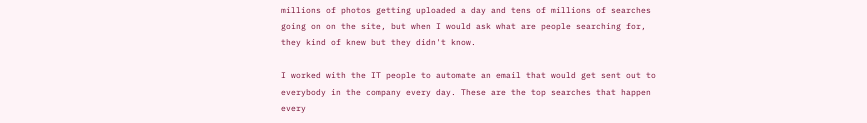millions of photos getting uploaded a day and tens of millions of searches going on on the site, but when I would ask what are people searching for, they kind of knew but they didn't know.

I worked with the IT people to automate an email that would get sent out to everybody in the company every day. These are the top searches that happen every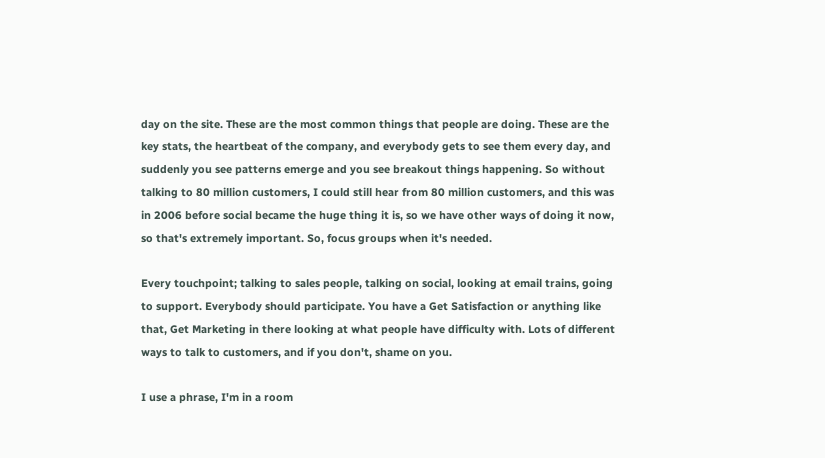day on the site. These are the most common things that people are doing. These are the key stats, the heartbeat of the company, and everybody gets to see them every day, and suddenly you see patterns emerge and you see breakout things happening. So without talking to 80 million customers, I could still hear from 80 million customers, and this was in 2006 before social became the huge thing it is, so we have other ways of doing it now, so that's extremely important. So, focus groups when it's needed.

Every touchpoint; talking to sales people, talking on social, looking at email trains, going to support. Everybody should participate. You have a Get Satisfaction or anything like that, Get Marketing in there looking at what people have difficulty with. Lots of different ways to talk to customers, and if you don't, shame on you.

I use a phrase, I'm in a room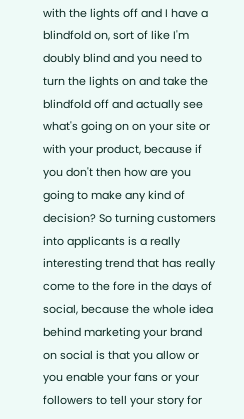with the lights off and I have a blindfold on, sort of like I'm doubly blind and you need to turn the lights on and take the blindfold off and actually see what's going on on your site or with your product, because if you don't then how are you going to make any kind of decision? So turning customers into applicants is a really interesting trend that has really come to the fore in the days of social, because the whole idea behind marketing your brand on social is that you allow or you enable your fans or your followers to tell your story for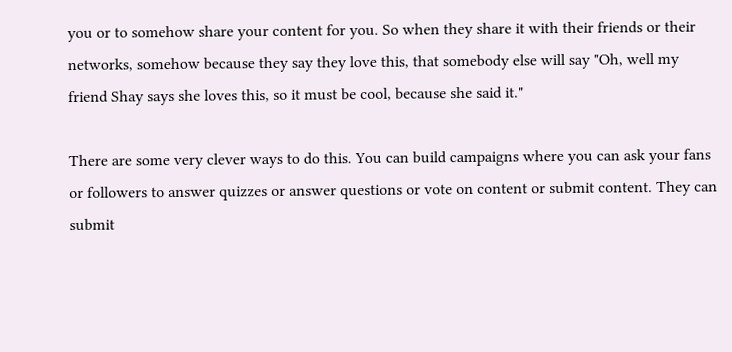you or to somehow share your content for you. So when they share it with their friends or their networks, somehow because they say they love this, that somebody else will say "Oh, well my friend Shay says she loves this, so it must be cool, because she said it."

There are some very clever ways to do this. You can build campaigns where you can ask your fans or followers to answer quizzes or answer questions or vote on content or submit content. They can submit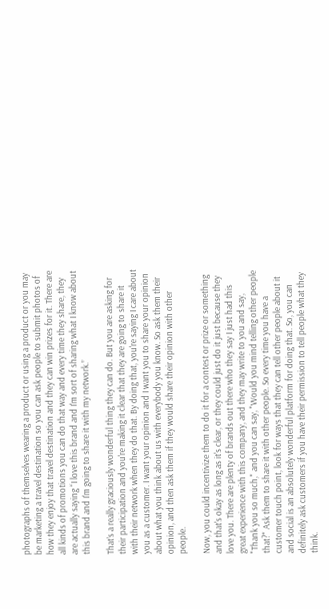photographs of themselves wearing a product or using a product or you may be marketing a travel destination so you can ask people to submit photos of how they enjoy that travel destination and they can win prizes for it. There are all kinds of promotions you can do that way and every time they share, they are actually saying “I love this brand and I'm sort of sharing what I know about this brand and I'm going to share it with my network.”

That’s a really graciously wonderful thing they can do. But you are asking for their participation and you're making it clear that they are going to share it with their network when they do that. By doing that, you're saying I care about you as a customer. I want your opinion and I want you to share your opinion about what you think about us with everybody you know. So ask them their opinion, and then ask them if they would share their opinion with other people.

Now, you could incentivize them to do it for a contest or prize or something and that's okay as long as it's clear, or they could just do it just because they love you. There are plenty of brands out there who they say I just had this great experience with this company, and they may write to you and say, "Thank you so much," and you can say, "Would you mind telling other people that?" Ask them to share it with other people. So every time you have a customer touch point, look for ways that they can tell other people about it and social is an absolutely wonderful platform for doing that. So, you can definitely ask customers if you have their permission to tell people what they think.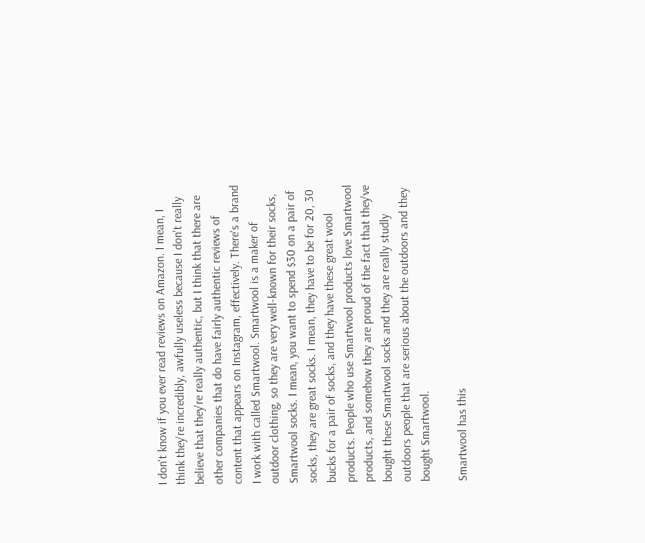I don't know if you ever read reviews on Amazon. I mean, I think they're incredibly, awfully useless because I don't really believe that they're really authentic, but I think that there are other companies that do have fairly authentic reviews of content that appears on Instagram, effectively. There's a brand I work with called Smartwool. Smartwool is a maker of outdoor clothing, so they are very well-known for their socks, Smartwool socks. I mean, you want to spend $30 on a pair of socks, they are great socks. I mean, they have to be for 20, 30 bucks for a pair of socks, and they have these great wool products. People who use Smartwool products love Smartwool products, and somehow they are proud of the fact that they've bought these Smartwool socks and they are really studly outdoors people that are serious about the outdoors and they bought Smartwool.

Smartwool has this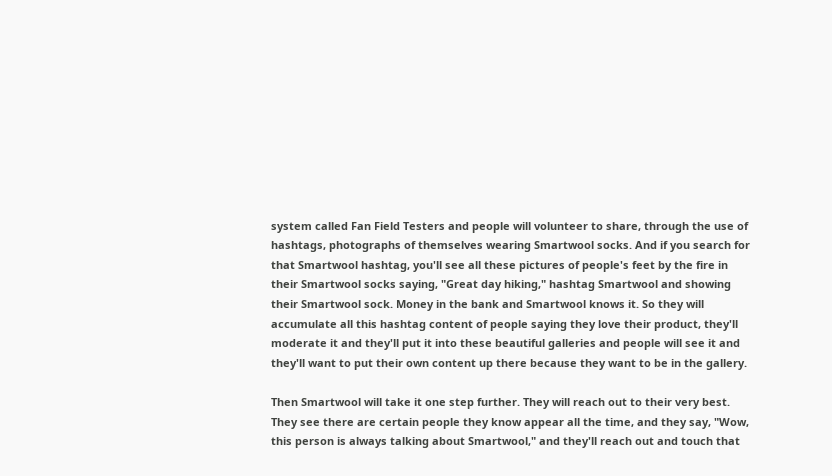system called Fan Field Testers and people will volunteer to share, through the use of hashtags, photographs of themselves wearing Smartwool socks. And if you search for that Smartwool hashtag, you'll see all these pictures of people's feet by the fire in their Smartwool socks saying, "Great day hiking," hashtag Smartwool and showing their Smartwool sock. Money in the bank and Smartwool knows it. So they will accumulate all this hashtag content of people saying they love their product, they'll moderate it and they'll put it into these beautiful galleries and people will see it and they'll want to put their own content up there because they want to be in the gallery.

Then Smartwool will take it one step further. They will reach out to their very best. They see there are certain people they know appear all the time, and they say, "Wow, this person is always talking about Smartwool," and they'll reach out and touch that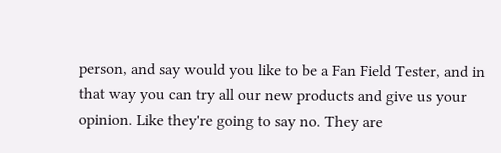person, and say would you like to be a Fan Field Tester, and in that way you can try all our new products and give us your opinion. Like they're going to say no. They are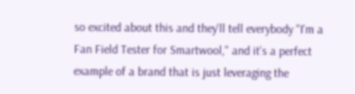so excited about this and they'll tell everybody "I'm a Fan Field Tester for Smartwool," and it's a perfect example of a brand that is just leveraging the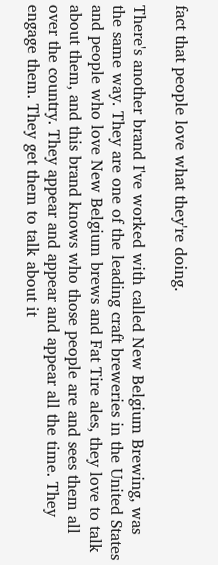fact that people love what they're doing.

There's another brand I've worked with called New Belgium Brewing, was the same way. They are one of the leading craft breweries in the United States and people who love New Belgium brews and Fat Tire ales, they love to talk about them, and this brand knows who those people are and sees them all over the country. They appear and appear and appear all the time. They engage them. They get them to talk about it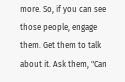more. So, if you can see those people, engage them. Get them to talk about it. Ask them, "Can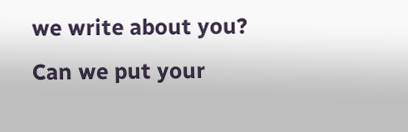we write about you? Can we put your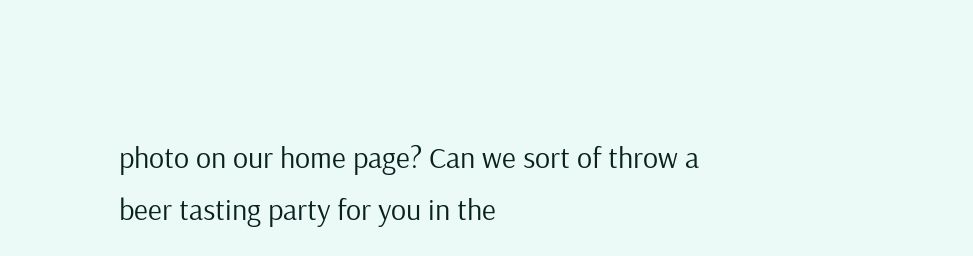photo on our home page? Can we sort of throw a beer tasting party for you in the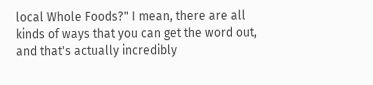local Whole Foods?" I mean, there are all kinds of ways that you can get the word out, and that's actually incredibly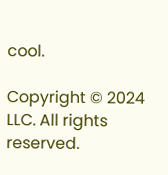cool.

Copyright © 2024 LLC. All rights reserved.